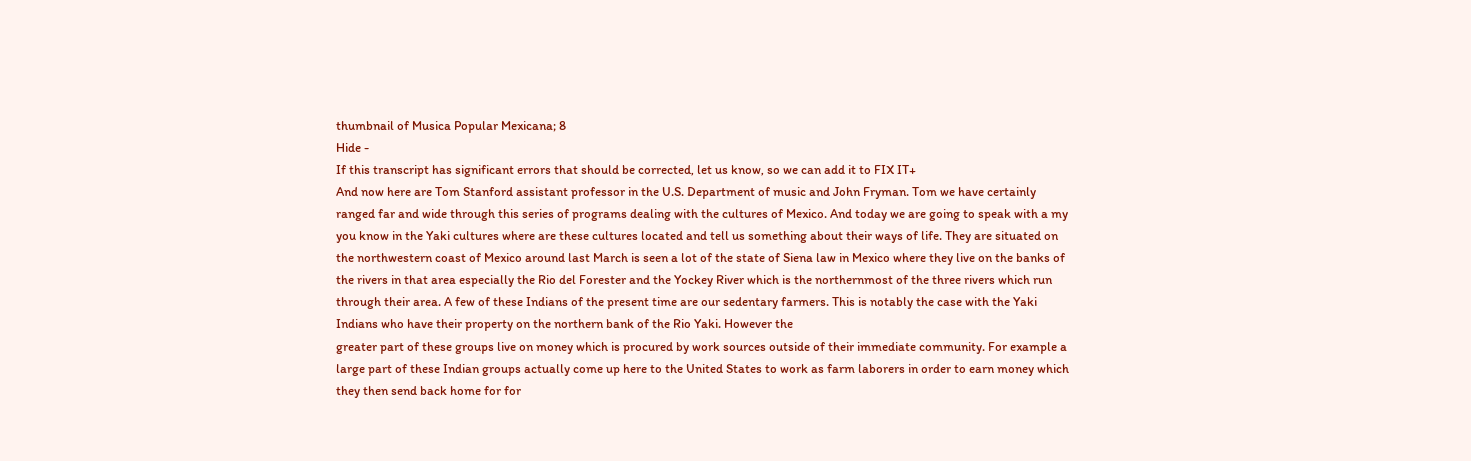thumbnail of Musica Popular Mexicana; 8
Hide -
If this transcript has significant errors that should be corrected, let us know, so we can add it to FIX IT+
And now here are Tom Stanford assistant professor in the U.S. Department of music and John Fryman. Tom we have certainly ranged far and wide through this series of programs dealing with the cultures of Mexico. And today we are going to speak with a my you know in the Yaki cultures where are these cultures located and tell us something about their ways of life. They are situated on the northwestern coast of Mexico around last March is seen a lot of the state of Siena law in Mexico where they live on the banks of the rivers in that area especially the Rio del Forester and the Yockey River which is the northernmost of the three rivers which run through their area. A few of these Indians of the present time are our sedentary farmers. This is notably the case with the Yaki Indians who have their property on the northern bank of the Rio Yaki. However the
greater part of these groups live on money which is procured by work sources outside of their immediate community. For example a large part of these Indian groups actually come up here to the United States to work as farm laborers in order to earn money which they then send back home for for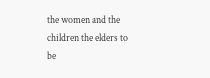the women and the children the elders to be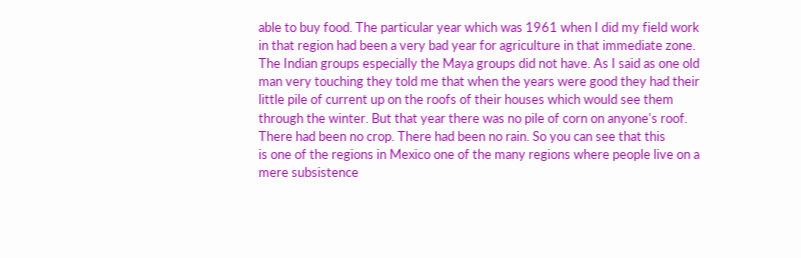able to buy food. The particular year which was 1961 when I did my field work in that region had been a very bad year for agriculture in that immediate zone. The Indian groups especially the Maya groups did not have. As I said as one old man very touching they told me that when the years were good they had their little pile of current up on the roofs of their houses which would see them through the winter. But that year there was no pile of corn on anyone's roof. There had been no crop. There had been no rain. So you can see that this
is one of the regions in Mexico one of the many regions where people live on a mere subsistence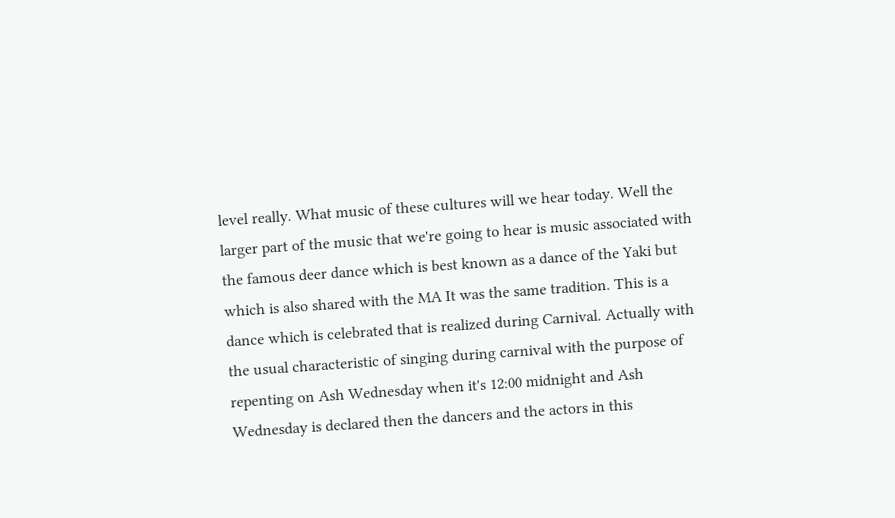level really. What music of these cultures will we hear today. Well the larger part of the music that we're going to hear is music associated with the famous deer dance which is best known as a dance of the Yaki but which is also shared with the MA It was the same tradition. This is a dance which is celebrated that is realized during Carnival. Actually with the usual characteristic of singing during carnival with the purpose of repenting on Ash Wednesday when it's 12:00 midnight and Ash Wednesday is declared then the dancers and the actors in this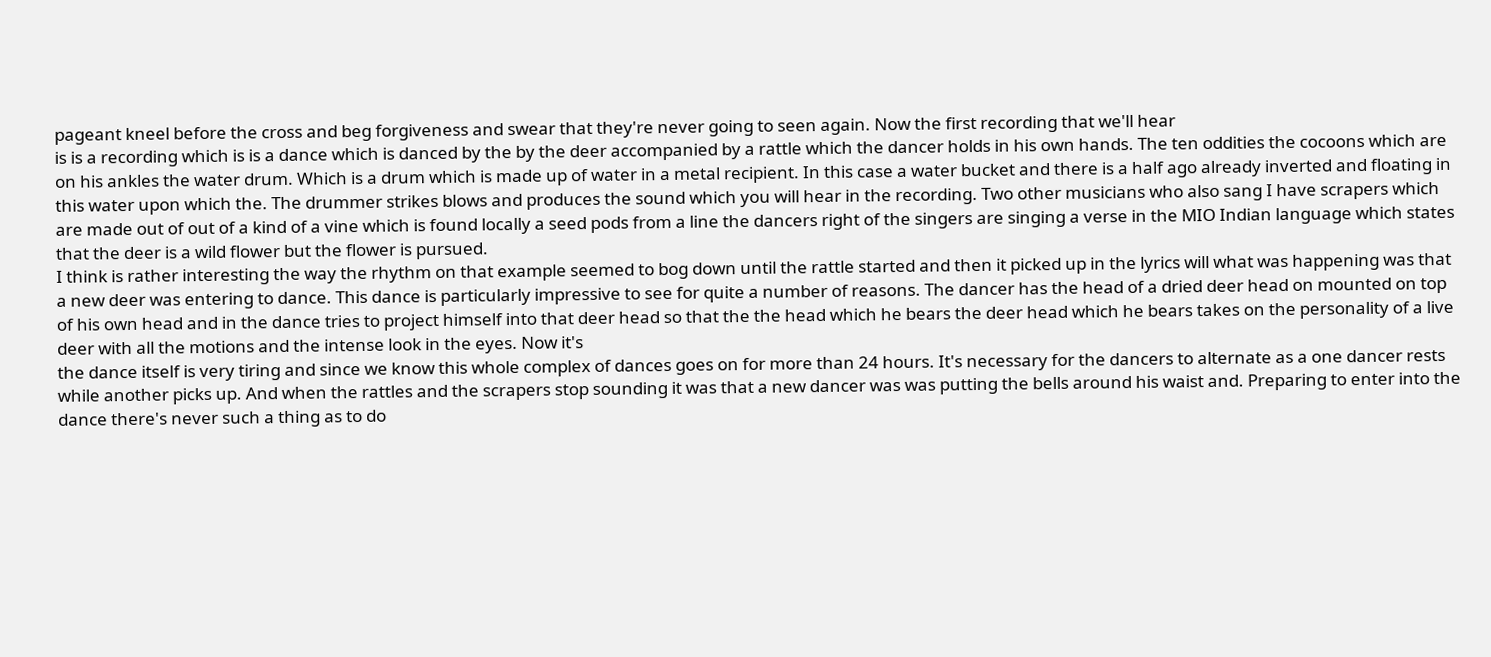pageant kneel before the cross and beg forgiveness and swear that they're never going to seen again. Now the first recording that we'll hear
is is a recording which is is a dance which is danced by the by the deer accompanied by a rattle which the dancer holds in his own hands. The ten oddities the cocoons which are on his ankles the water drum. Which is a drum which is made up of water in a metal recipient. In this case a water bucket and there is a half ago already inverted and floating in this water upon which the. The drummer strikes blows and produces the sound which you will hear in the recording. Two other musicians who also sang I have scrapers which are made out of out of a kind of a vine which is found locally a seed pods from a line the dancers right of the singers are singing a verse in the MIO Indian language which states that the deer is a wild flower but the flower is pursued.
I think is rather interesting the way the rhythm on that example seemed to bog down until the rattle started and then it picked up in the lyrics will what was happening was that a new deer was entering to dance. This dance is particularly impressive to see for quite a number of reasons. The dancer has the head of a dried deer head on mounted on top of his own head and in the dance tries to project himself into that deer head so that the the head which he bears the deer head which he bears takes on the personality of a live deer with all the motions and the intense look in the eyes. Now it's
the dance itself is very tiring and since we know this whole complex of dances goes on for more than 24 hours. It's necessary for the dancers to alternate as a one dancer rests while another picks up. And when the rattles and the scrapers stop sounding it was that a new dancer was was putting the bells around his waist and. Preparing to enter into the dance there's never such a thing as to do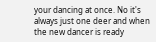your dancing at once. No it's always just one deer and when the new dancer is ready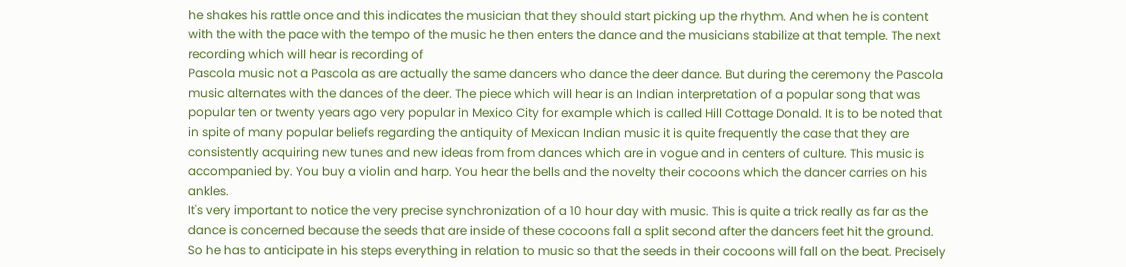he shakes his rattle once and this indicates the musician that they should start picking up the rhythm. And when he is content with the with the pace with the tempo of the music he then enters the dance and the musicians stabilize at that temple. The next recording which will hear is recording of
Pascola music not a Pascola as are actually the same dancers who dance the deer dance. But during the ceremony the Pascola music alternates with the dances of the deer. The piece which will hear is an Indian interpretation of a popular song that was popular ten or twenty years ago very popular in Mexico City for example which is called Hill Cottage Donald. It is to be noted that in spite of many popular beliefs regarding the antiquity of Mexican Indian music it is quite frequently the case that they are consistently acquiring new tunes and new ideas from from dances which are in vogue and in centers of culture. This music is accompanied by. You buy a violin and harp. You hear the bells and the novelty their cocoons which the dancer carries on his ankles.
It's very important to notice the very precise synchronization of a 10 hour day with music. This is quite a trick really as far as the dance is concerned because the seeds that are inside of these cocoons fall a split second after the dancers feet hit the ground. So he has to anticipate in his steps everything in relation to music so that the seeds in their cocoons will fall on the beat. Precisely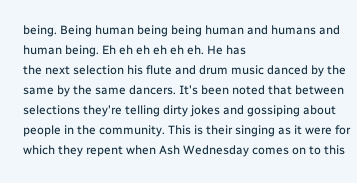being. Being human being being human and humans and
human being. Eh eh eh eh eh eh. He has
the next selection his flute and drum music danced by the same by the same dancers. It's been noted that between selections they're telling dirty jokes and gossiping about people in the community. This is their singing as it were for which they repent when Ash Wednesday comes on to this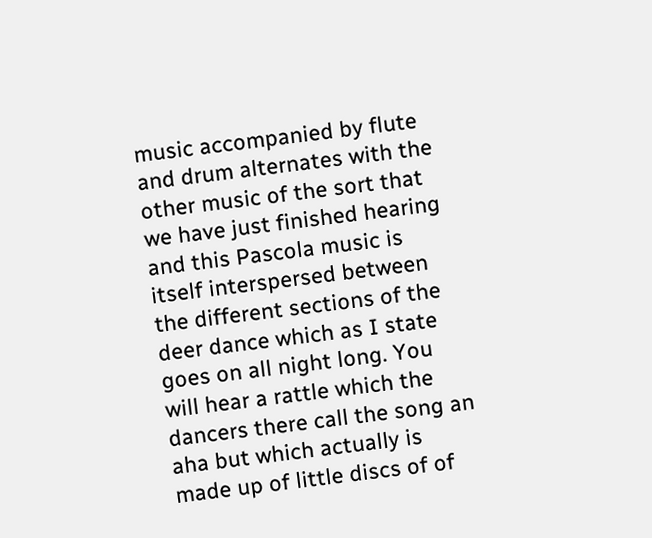music accompanied by flute and drum alternates with the other music of the sort that we have just finished hearing and this Pascola music is itself interspersed between the different sections of the deer dance which as I state goes on all night long. You will hear a rattle which the dancers there call the song an aha but which actually is made up of little discs of of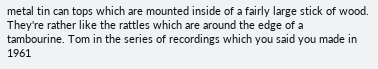metal tin can tops which are mounted inside of a fairly large stick of wood. They're rather like the rattles which are around the edge of a
tambourine. Tom in the series of recordings which you said you made in 1961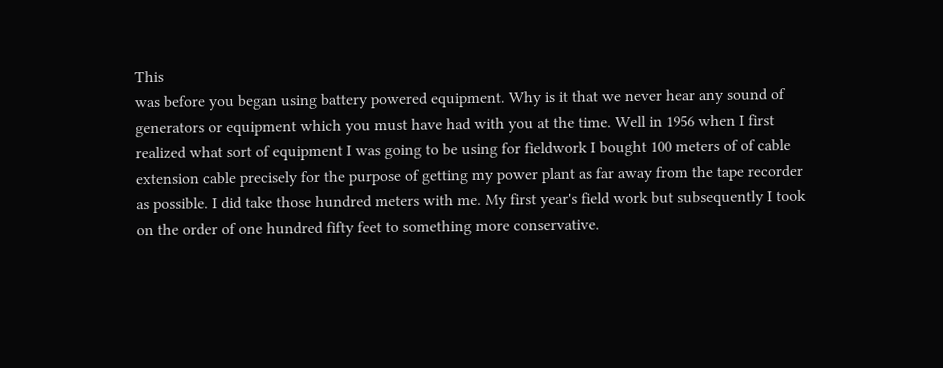This
was before you began using battery powered equipment. Why is it that we never hear any sound of generators or equipment which you must have had with you at the time. Well in 1956 when I first realized what sort of equipment I was going to be using for fieldwork I bought 100 meters of of cable extension cable precisely for the purpose of getting my power plant as far away from the tape recorder as possible. I did take those hundred meters with me. My first year's field work but subsequently I took on the order of one hundred fifty feet to something more conservative.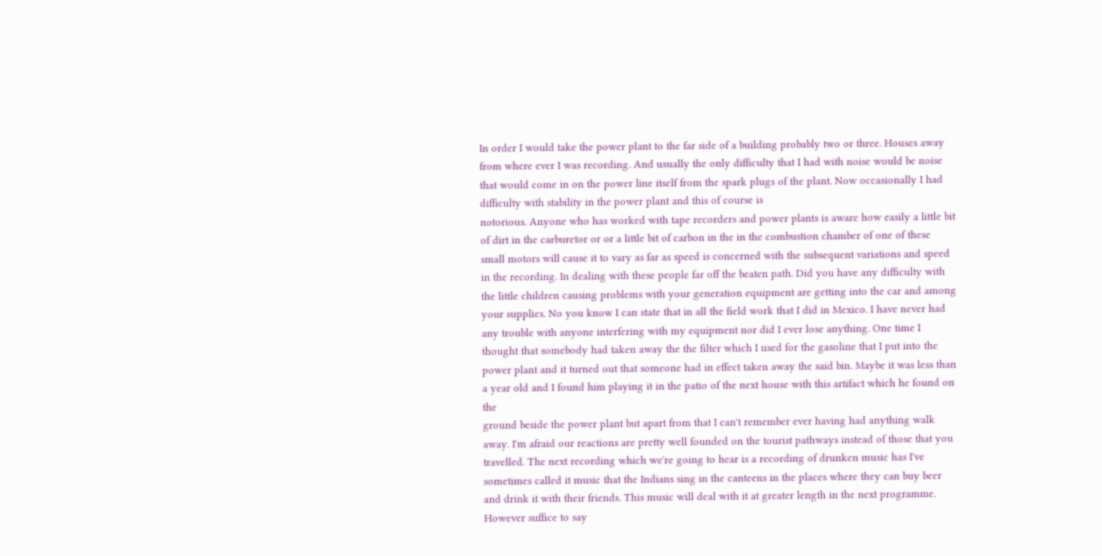In order I would take the power plant to the far side of a building probably two or three. Houses away from where ever I was recording. And usually the only difficulty that I had with noise would be noise that would come in on the power line itself from the spark plugs of the plant. Now occasionally I had difficulty with stability in the power plant and this of course is
notorious. Anyone who has worked with tape recorders and power plants is aware how easily a little bit of dirt in the carburetor or or a little bit of carbon in the in the combustion chamber of one of these small motors will cause it to vary as far as speed is concerned with the subsequent variations and speed in the recording. In dealing with these people far off the beaten path. Did you have any difficulty with the little children causing problems with your generation equipment are getting into the car and among your supplies. No you know I can state that in all the field work that I did in Mexico. I have never had any trouble with anyone interfering with my equipment nor did I ever lose anything. One time I thought that somebody had taken away the the filter which I used for the gasoline that I put into the power plant and it turned out that someone had in effect taken away the said bin. Maybe it was less than a year old and I found him playing it in the patio of the next house with this artifact which he found on the
ground beside the power plant but apart from that I can't remember ever having had anything walk away. I'm afraid our reactions are pretty well founded on the tourist pathways instead of those that you travelled. The next recording which we're going to hear is a recording of drunken music has I've sometimes called it music that the Indians sing in the canteens in the places where they can buy beer and drink it with their friends. This music will deal with it at greater length in the next programme. However suffice to say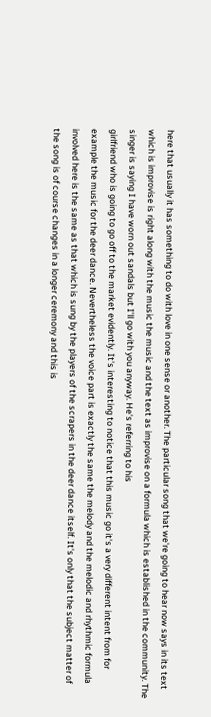here that usually it has something to do with love in one sense or another. The particular song that we're going to hear now says in its text which is improvise is right along with the music the music and the text as improvise on a formula which is established in the community. The singer is saying I have worn out sandals but I'll go with you anyway. He's referring to his
girlfriend who is going to go off to the market evidently. It's interesting to notice that this music go it's a very different intent from for example the music for the deer dance. Nevertheless the voice part is exactly the same the melody and the melodic and rhythmic formula involved here is the same as that which is sung by the players of the scrapers in the deer dance itself. It's only that the subject matter of the song is of course changes in a longer ceremony and this is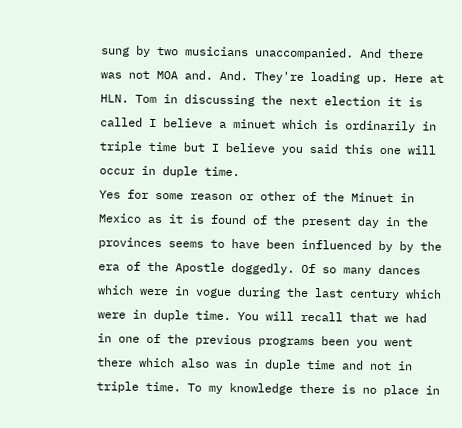sung by two musicians unaccompanied. And there
was not MOA and. And. They're loading up. Here at HLN. Tom in discussing the next election it is called I believe a minuet which is ordinarily in triple time but I believe you said this one will occur in duple time.
Yes for some reason or other of the Minuet in Mexico as it is found of the present day in the provinces seems to have been influenced by by the era of the Apostle doggedly. Of so many dances which were in vogue during the last century which were in duple time. You will recall that we had in one of the previous programs been you went there which also was in duple time and not in triple time. To my knowledge there is no place in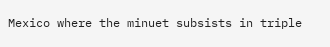Mexico where the minuet subsists in triple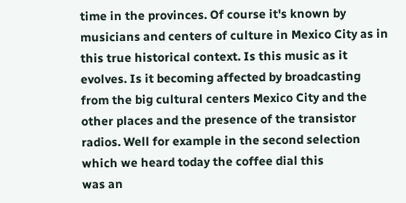time in the provinces. Of course it's known by musicians and centers of culture in Mexico City as in this true historical context. Is this music as it evolves. Is it becoming affected by broadcasting from the big cultural centers Mexico City and the other places and the presence of the transistor radios. Well for example in the second selection which we heard today the coffee dial this
was an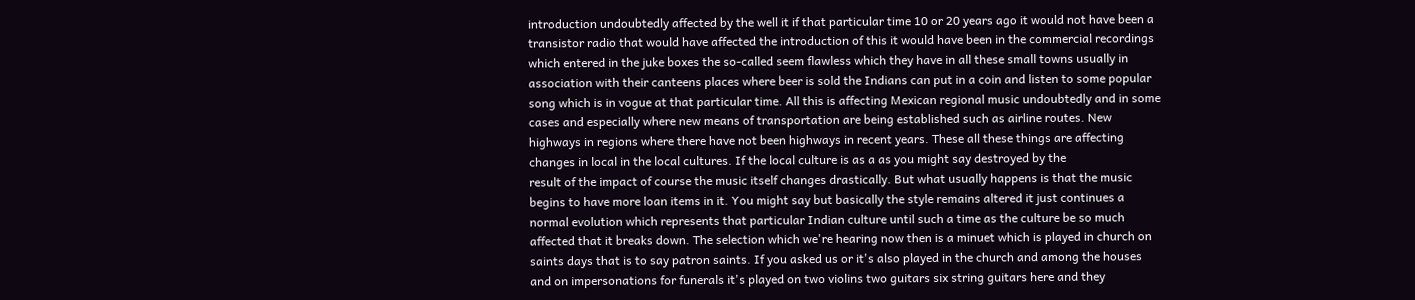introduction undoubtedly affected by the well it if that particular time 10 or 20 years ago it would not have been a transistor radio that would have affected the introduction of this it would have been in the commercial recordings which entered in the juke boxes the so-called seem flawless which they have in all these small towns usually in association with their canteens places where beer is sold the Indians can put in a coin and listen to some popular song which is in vogue at that particular time. All this is affecting Mexican regional music undoubtedly and in some cases and especially where new means of transportation are being established such as airline routes. New highways in regions where there have not been highways in recent years. These all these things are affecting changes in local in the local cultures. If the local culture is as a as you might say destroyed by the
result of the impact of course the music itself changes drastically. But what usually happens is that the music begins to have more loan items in it. You might say but basically the style remains altered it just continues a normal evolution which represents that particular Indian culture until such a time as the culture be so much affected that it breaks down. The selection which we're hearing now then is a minuet which is played in church on saints days that is to say patron saints. If you asked us or it's also played in the church and among the houses and on impersonations for funerals it's played on two violins two guitars six string guitars here and they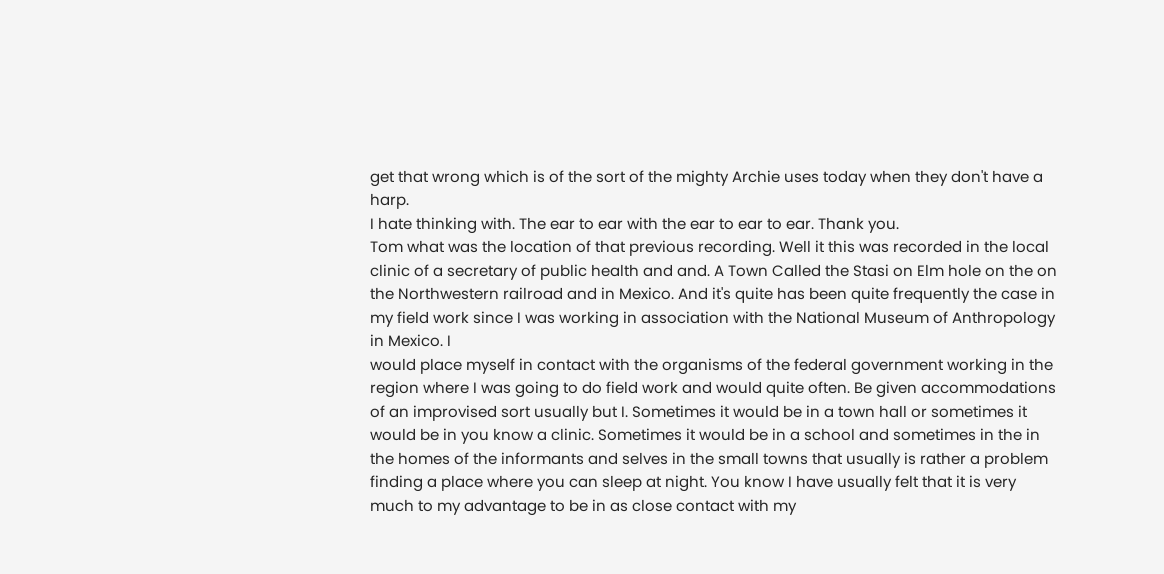get that wrong which is of the sort of the mighty Archie uses today when they don't have a harp.
I hate thinking with. The ear to ear with the ear to ear to ear. Thank you.
Tom what was the location of that previous recording. Well it this was recorded in the local clinic of a secretary of public health and and. A Town Called the Stasi on Elm hole on the on the Northwestern railroad and in Mexico. And it's quite has been quite frequently the case in my field work since I was working in association with the National Museum of Anthropology in Mexico. I
would place myself in contact with the organisms of the federal government working in the region where I was going to do field work and would quite often. Be given accommodations of an improvised sort usually but I. Sometimes it would be in a town hall or sometimes it would be in you know a clinic. Sometimes it would be in a school and sometimes in the in the homes of the informants and selves in the small towns that usually is rather a problem finding a place where you can sleep at night. You know I have usually felt that it is very much to my advantage to be in as close contact with my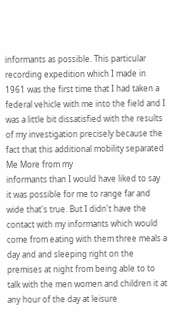informants as possible. This particular recording expedition which I made in 1961 was the first time that I had taken a federal vehicle with me into the field and I was a little bit dissatisfied with the results of my investigation precisely because the fact that this additional mobility separated Me More from my
informants than I would have liked to say it was possible for me to range far and wide that's true. But I didn't have the contact with my informants which would come from eating with them three meals a day and and sleeping right on the premises at night from being able to to talk with the men women and children it at any hour of the day at leisure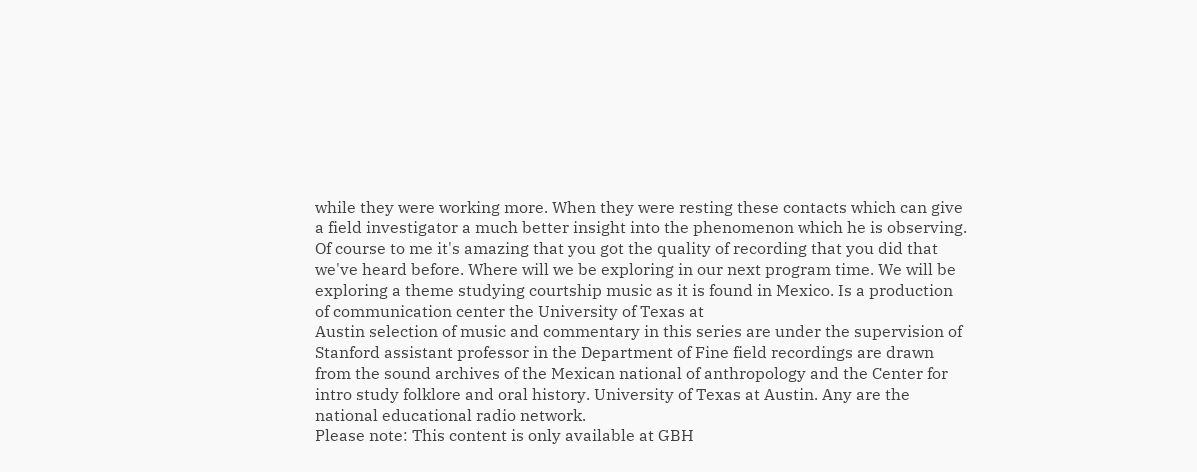while they were working more. When they were resting these contacts which can give a field investigator a much better insight into the phenomenon which he is observing. Of course to me it's amazing that you got the quality of recording that you did that we've heard before. Where will we be exploring in our next program time. We will be exploring a theme studying courtship music as it is found in Mexico. Is a production of communication center the University of Texas at
Austin selection of music and commentary in this series are under the supervision of Stanford assistant professor in the Department of Fine field recordings are drawn from the sound archives of the Mexican national of anthropology and the Center for intro study folklore and oral history. University of Texas at Austin. Any are the national educational radio network.
Please note: This content is only available at GBH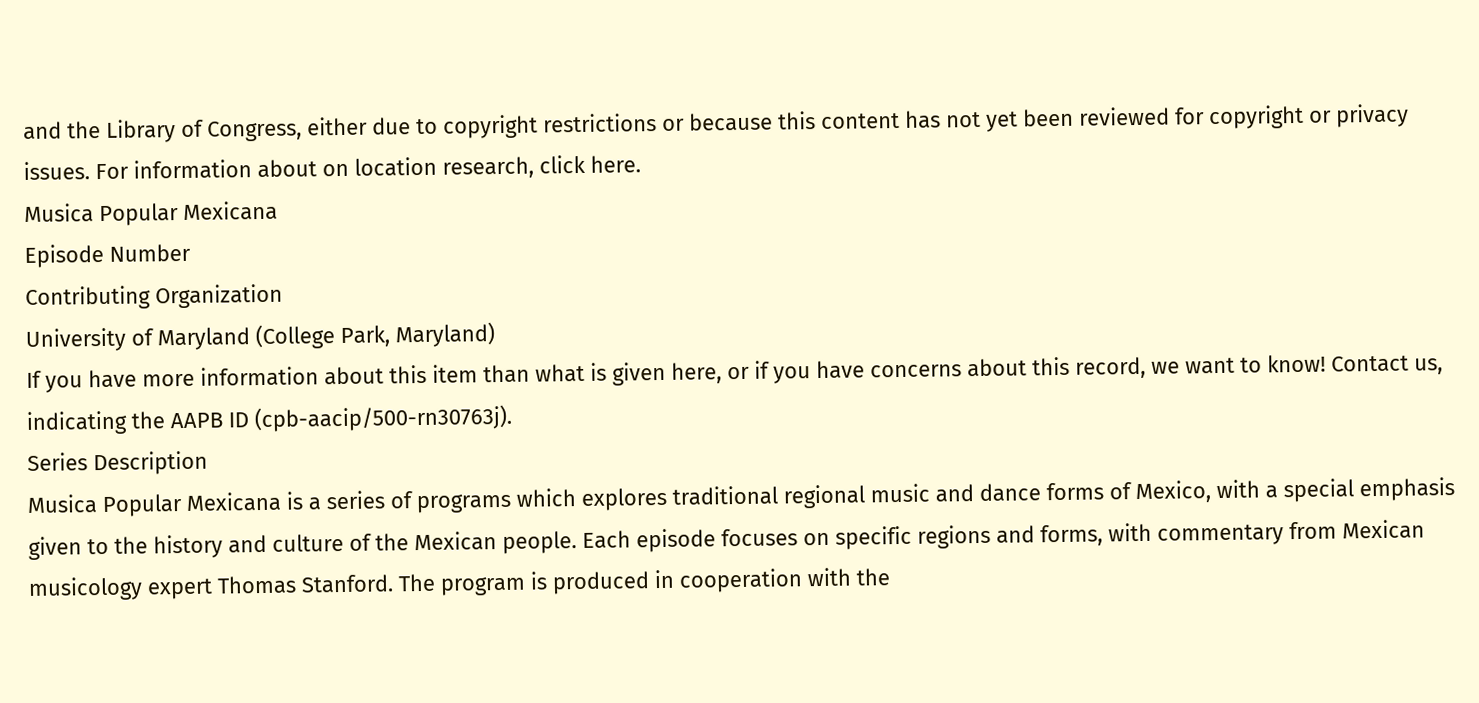and the Library of Congress, either due to copyright restrictions or because this content has not yet been reviewed for copyright or privacy issues. For information about on location research, click here.
Musica Popular Mexicana
Episode Number
Contributing Organization
University of Maryland (College Park, Maryland)
If you have more information about this item than what is given here, or if you have concerns about this record, we want to know! Contact us, indicating the AAPB ID (cpb-aacip/500-rn30763j).
Series Description
Musica Popular Mexicana is a series of programs which explores traditional regional music and dance forms of Mexico, with a special emphasis given to the history and culture of the Mexican people. Each episode focuses on specific regions and forms, with commentary from Mexican musicology expert Thomas Stanford. The program is produced in cooperation with the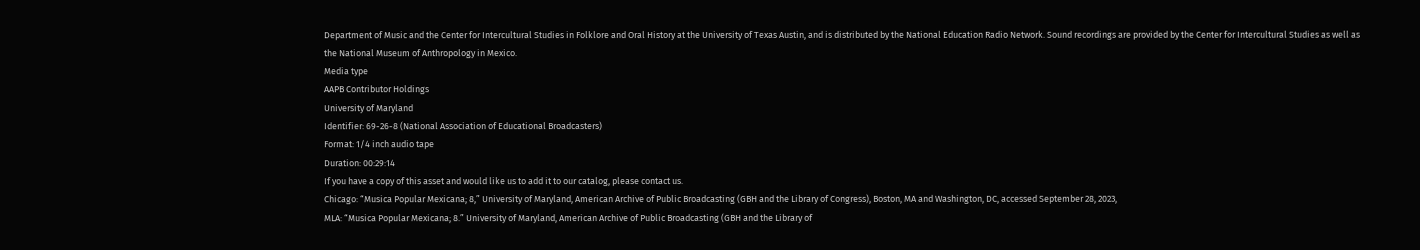Department of Music and the Center for Intercultural Studies in Folklore and Oral History at the University of Texas Austin, and is distributed by the National Education Radio Network. Sound recordings are provided by the Center for Intercultural Studies as well as the National Museum of Anthropology in Mexico.
Media type
AAPB Contributor Holdings
University of Maryland
Identifier: 69-26-8 (National Association of Educational Broadcasters)
Format: 1/4 inch audio tape
Duration: 00:29:14
If you have a copy of this asset and would like us to add it to our catalog, please contact us.
Chicago: “Musica Popular Mexicana; 8,” University of Maryland, American Archive of Public Broadcasting (GBH and the Library of Congress), Boston, MA and Washington, DC, accessed September 28, 2023,
MLA: “Musica Popular Mexicana; 8.” University of Maryland, American Archive of Public Broadcasting (GBH and the Library of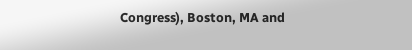Congress), Boston, MA and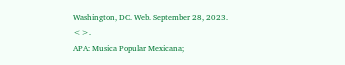Washington, DC. Web. September 28, 2023. <>.
APA: Musica Popular Mexicana;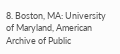8. Boston, MA: University of Maryland, American Archive of Public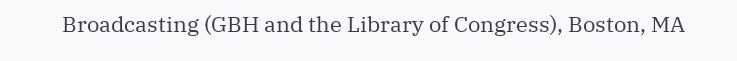Broadcasting (GBH and the Library of Congress), Boston, MA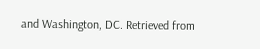and Washington, DC. Retrieved from